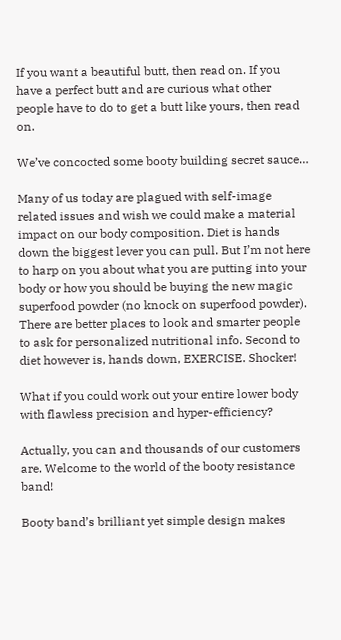If you want a beautiful butt, then read on. If you have a perfect butt and are curious what other people have to do to get a butt like yours, then read on.

We’ve concocted some booty building secret sauce…

Many of us today are plagued with self-image related issues and wish we could make a material impact on our body composition. Diet is hands down the biggest lever you can pull. But I’m not here to harp on you about what you are putting into your body or how you should be buying the new magic superfood powder (no knock on superfood powder). There are better places to look and smarter people to ask for personalized nutritional info. Second to diet however is, hands down, EXERCISE. Shocker!

What if you could work out your entire lower body with flawless precision and hyper-efficiency?

Actually, you can and thousands of our customers are. Welcome to the world of the booty resistance band!

Booty band’s brilliant yet simple design makes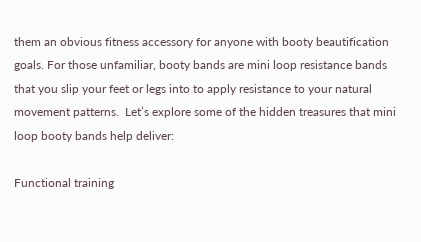them an obvious fitness accessory for anyone with booty beautification goals. For those unfamiliar, booty bands are mini loop resistance bands that you slip your feet or legs into to apply resistance to your natural movement patterns.  Let’s explore some of the hidden treasures that mini loop booty bands help deliver:

Functional training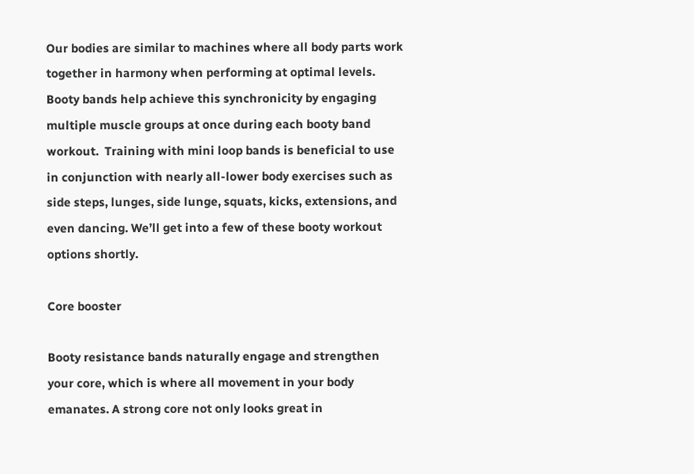Our bodies are similar to machines where all body parts work together in harmony when performing at optimal levels. Booty bands help achieve this synchronicity by engaging multiple muscle groups at once during each booty band workout.  Training with mini loop bands is beneficial to use in conjunction with nearly all-lower body exercises such as side steps, lunges, side lunge, squats, kicks, extensions, and even dancing. We’ll get into a few of these booty workout options shortly.

Core booster

Booty resistance bands naturally engage and strengthen your core, which is where all movement in your body emanates. A strong core not only looks great in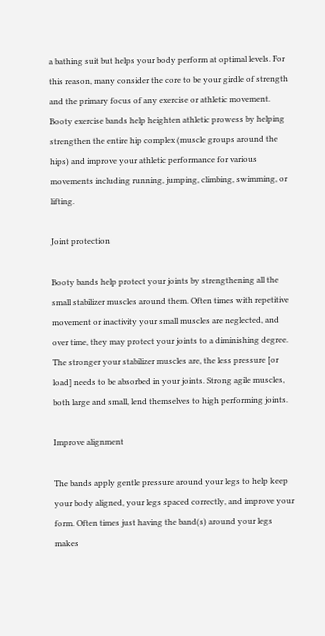a bathing suit but helps your body perform at optimal levels. For this reason, many consider the core to be your girdle of strength and the primary focus of any exercise or athletic movement. Booty exercise bands help heighten athletic prowess by helping strengthen the entire hip complex (muscle groups around the hips) and improve your athletic performance for various movements including running, jumping, climbing, swimming, or lifting.

Joint protection

Booty bands help protect your joints by strengthening all the small stabilizer muscles around them. Often times with repetitive movement or inactivity your small muscles are neglected, and over time, they may protect your joints to a diminishing degree. The stronger your stabilizer muscles are, the less pressure [or load] needs to be absorbed in your joints. Strong agile muscles, both large and small, lend themselves to high performing joints.

Improve alignment

The bands apply gentle pressure around your legs to help keep your body aligned, your legs spaced correctly, and improve your form. Often times just having the band(s) around your legs makes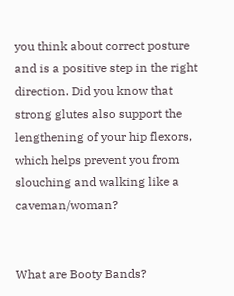you think about correct posture and is a positive step in the right direction. Did you know that strong glutes also support the lengthening of your hip flexors, which helps prevent you from slouching and walking like a caveman/woman?


What are Booty Bands?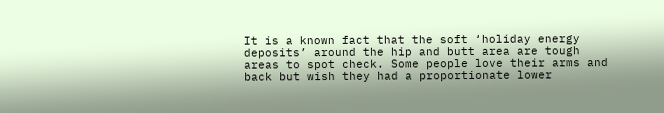It is a known fact that the soft ‘holiday energy deposits’ around the hip and butt area are tough areas to spot check. Some people love their arms and back but wish they had a proportionate lower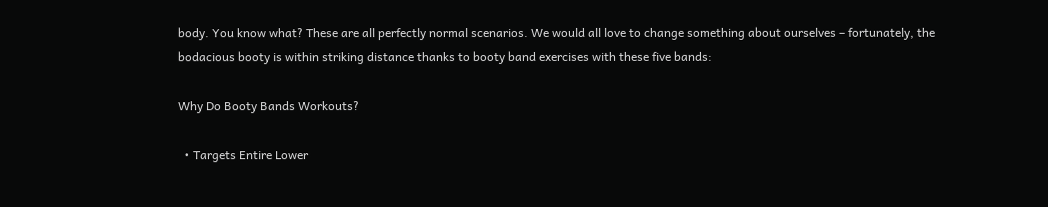body. You know what? These are all perfectly normal scenarios. We would all love to change something about ourselves – fortunately, the bodacious booty is within striking distance thanks to booty band exercises with these five bands:

Why Do Booty Bands Workouts?

  • Targets Entire Lower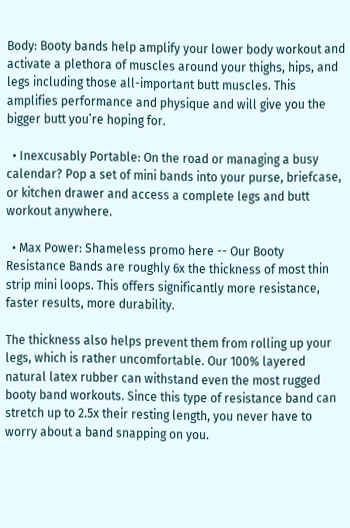Body: Booty bands help amplify your lower body workout and activate a plethora of muscles around your thighs, hips, and legs including those all-important butt muscles. This amplifies performance and physique and will give you the bigger butt you’re hoping for.

  • Inexcusably Portable: On the road or managing a busy calendar? Pop a set of mini bands into your purse, briefcase, or kitchen drawer and access a complete legs and butt workout anywhere.

  • Max Power: Shameless promo here -- Our Booty Resistance Bands are roughly 6x the thickness of most thin strip mini loops. This offers significantly more resistance, faster results, more durability.

The thickness also helps prevent them from rolling up your legs, which is rather uncomfortable. Our 100% layered natural latex rubber can withstand even the most rugged booty band workouts. Since this type of resistance band can stretch up to 2.5x their resting length, you never have to worry about a band snapping on you.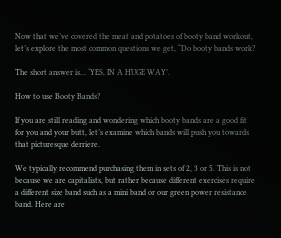Now that we’ve covered the meat and potatoes of booty band workout, let’s explore the most common questions we get, “Do booty bands work?

The short answer is… ‘YES, IN A HUGE WAY’.

How to use Booty Bands?

If you are still reading and wondering which booty bands are a good fit for you and your butt, let’s examine which bands will push you towards that picturesque derriere.

We typically recommend purchasing them in sets of 2, 3 or 5. This is not because we are capitalists, but rather because different exercises require a different size band such as a mini band or our green power resistance band. Here are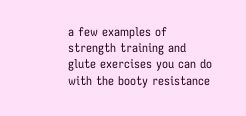a few examples of strength training and glute exercises you can do with the booty resistance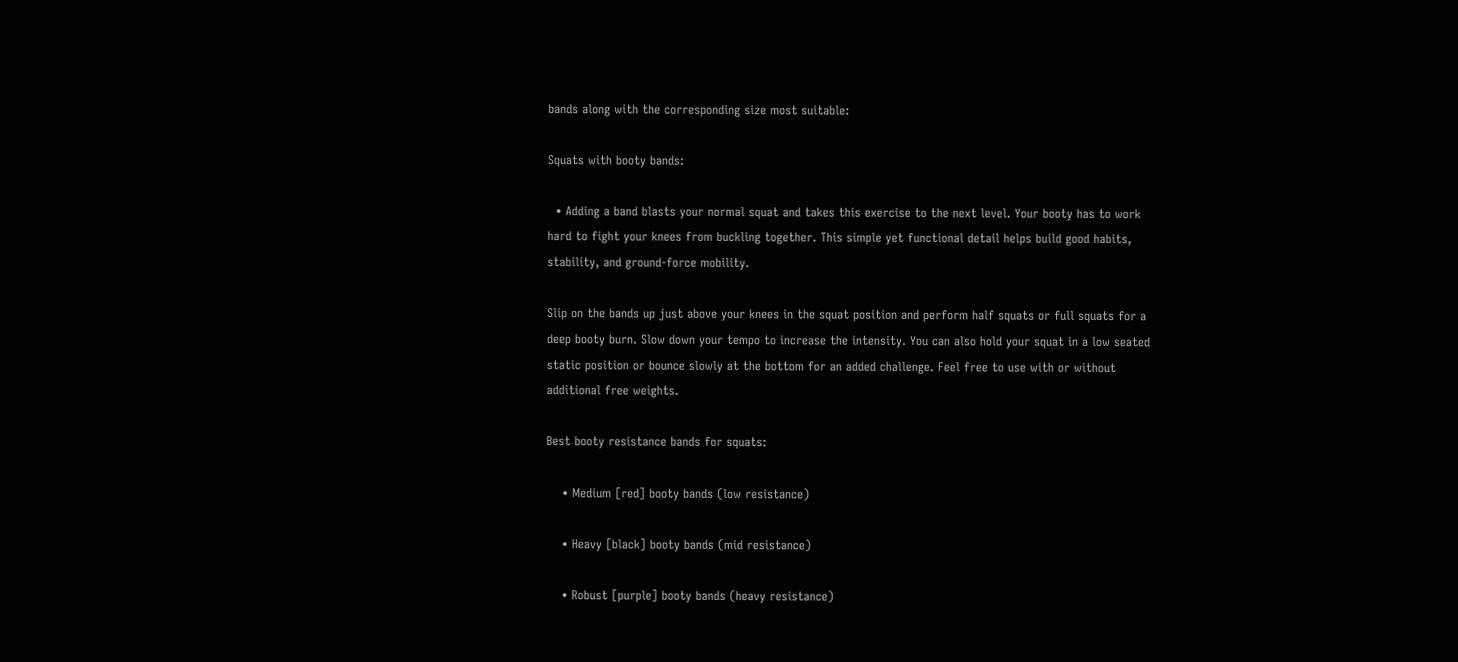bands along with the corresponding size most suitable:

Squats with booty bands:

  • Adding a band blasts your normal squat and takes this exercise to the next level. Your booty has to work hard to fight your knees from buckling together. This simple yet functional detail helps build good habits, stability, and ground-force mobility.

Slip on the bands up just above your knees in the squat position and perform half squats or full squats for a deep booty burn. Slow down your tempo to increase the intensity. You can also hold your squat in a low seated static position or bounce slowly at the bottom for an added challenge. Feel free to use with or without additional free weights.

Best booty resistance bands for squats:

    • Medium [red] booty bands (low resistance)

    • Heavy [black] booty bands (mid resistance)

    • Robust [purple] booty bands (heavy resistance)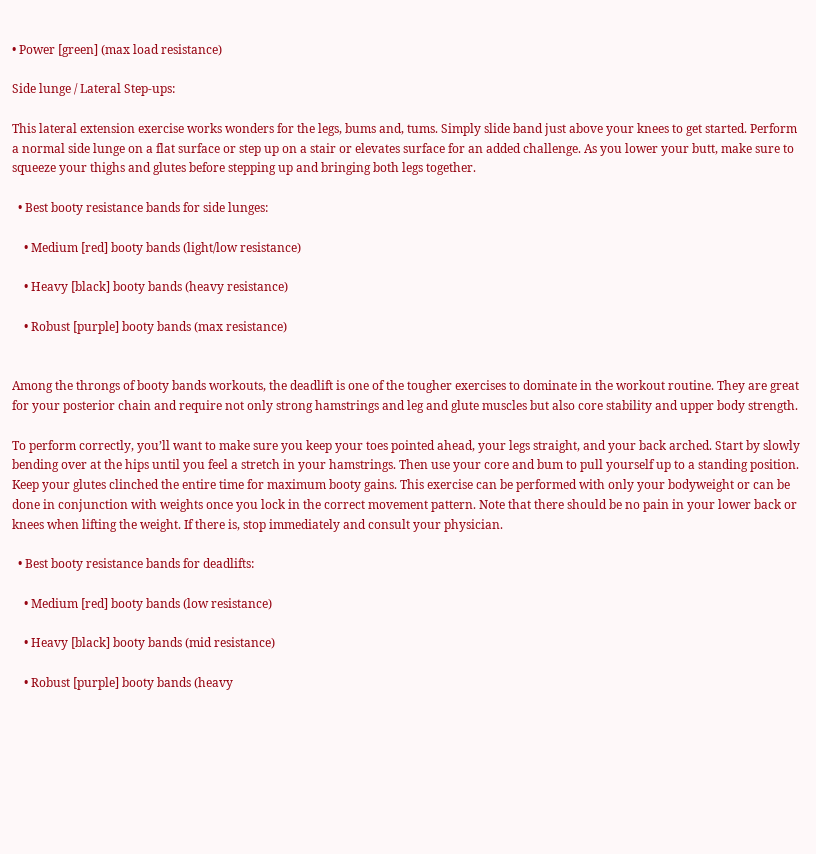• Power [green] (max load resistance)

Side lunge / Lateral Step-ups:

This lateral extension exercise works wonders for the legs, bums and, tums. Simply slide band just above your knees to get started. Perform a normal side lunge on a flat surface or step up on a stair or elevates surface for an added challenge. As you lower your butt, make sure to squeeze your thighs and glutes before stepping up and bringing both legs together.

  • Best booty resistance bands for side lunges:

    • Medium [red] booty bands (light/low resistance)

    • Heavy [black] booty bands (heavy resistance)

    • Robust [purple] booty bands (max resistance)


Among the throngs of booty bands workouts, the deadlift is one of the tougher exercises to dominate in the workout routine. They are great for your posterior chain and require not only strong hamstrings and leg and glute muscles but also core stability and upper body strength.

To perform correctly, you’ll want to make sure you keep your toes pointed ahead, your legs straight, and your back arched. Start by slowly bending over at the hips until you feel a stretch in your hamstrings. Then use your core and bum to pull yourself up to a standing position. Keep your glutes clinched the entire time for maximum booty gains. This exercise can be performed with only your bodyweight or can be done in conjunction with weights once you lock in the correct movement pattern. Note that there should be no pain in your lower back or knees when lifting the weight. If there is, stop immediately and consult your physician.

  • Best booty resistance bands for deadlifts:

    • Medium [red] booty bands (low resistance)

    • Heavy [black] booty bands (mid resistance)

    • Robust [purple] booty bands (heavy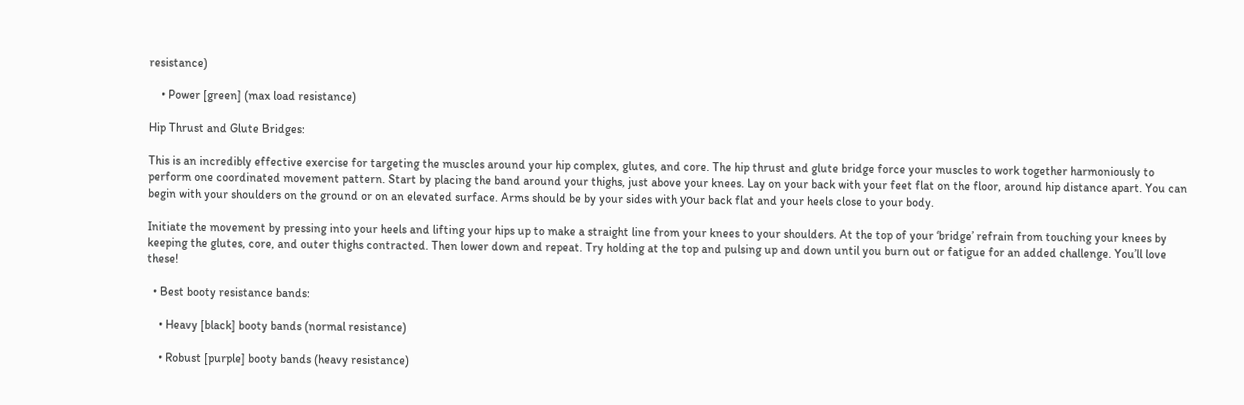resistance)

    • Power [green] (max load resistance)

Hip Thrust and Glute Bridges:

This is an incredibly effective exercise for targeting the muscles around your hip complex, glutes, and core. The hip thrust and glute bridge force your muscles to work together harmoniously to perform one coordinated movement pattern. Start by placing the band around your thighs, just above your knees. Lay on your back with your feet flat on the floor, around hip distance apart. You can begin with your shoulders on the ground or on an elevated surface. Arms should be by your sides with уоur back flat and your heels close to your body.

Initiate the movement by pressing into your heels and lifting your hips up to make a straight line from your knees to your shoulders. At the top of your ‘bridge’ refrain from touching your knees by keeping the glutes, core, and outer thighs contracted. Then lower down and repeat. Try holding at the top and pulsing up and down until you burn out or fatigue for an added challenge. You’ll love these!

  • Best booty resistance bands:

    • Heavy [black] booty bands (normal resistance)

    • Robust [purple] booty bands (heavy resistance)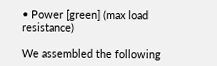• Power [green] (max load resistance)

We assembled the following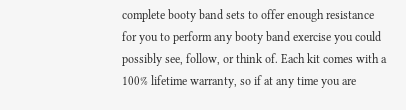complete booty band sets to offer enough resistance for you to perform any booty band exercise you could possibly see, follow, or think of. Each kit comes with a 100% lifetime warranty, so if at any time you are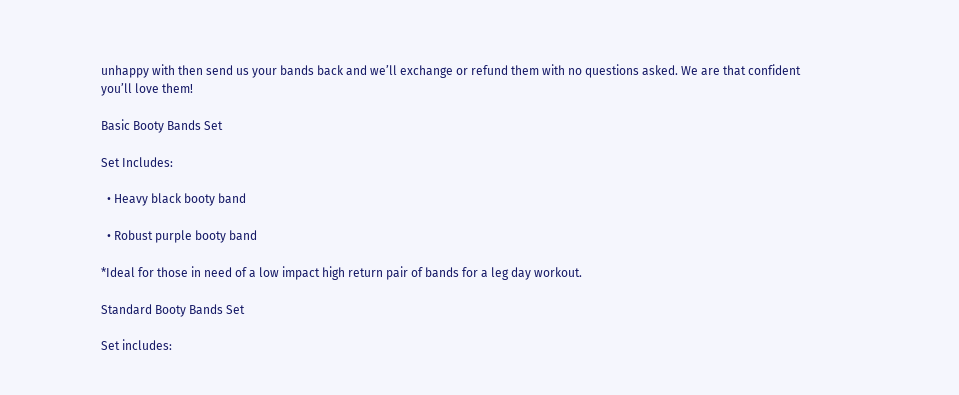unhappy with then send us your bands back and we’ll exchange or refund them with no questions asked. We are that confident you’ll love them!

Basic Booty Bands Set

Set Includes:

  • Heavy black booty band

  • Robust purple booty band

*Ideal for those in need of a low impact high return pair of bands for a leg day workout.

Standard Booty Bands Set

Set includes: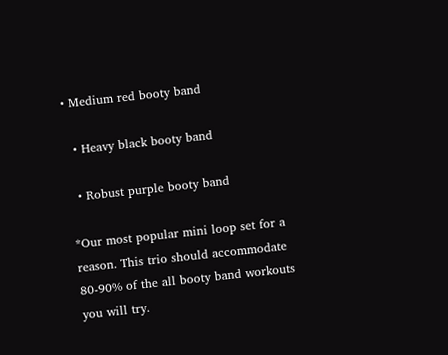• Medium red booty band

  • Heavy black booty band

  • Robust purple booty band

*Our most popular mini loop set for a reason. This trio should accommodate 80-90% of the all booty band workouts you will try.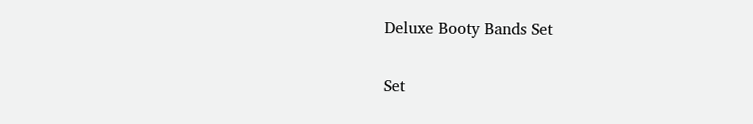Deluxe Booty Bands Set

Set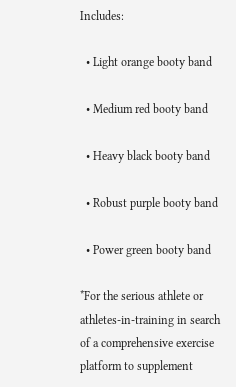Includes:

  • Light orange booty band

  • Medium red booty band

  • Heavy black booty band

  • Robust purple booty band

  • Power green booty band

*For the serious athlete or athletes-in-training in search of a comprehensive exercise platform to supplement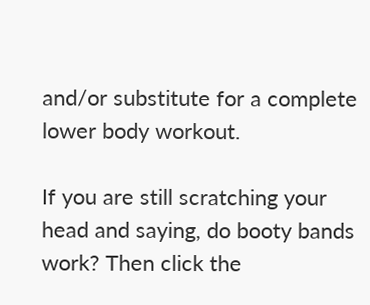and/or substitute for a complete lower body workout.

If you are still scratching your head and saying, do booty bands work? Then click the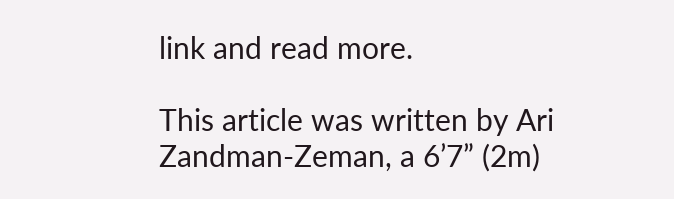link and read more.

This article was written by Ari Zandman-Zeman, a 6’7” (2m)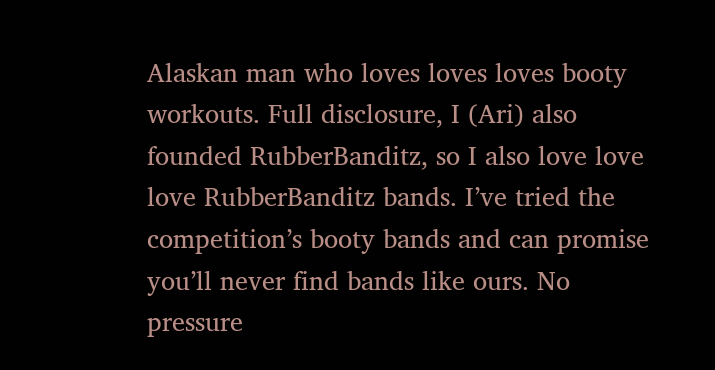Alaskan man who loves loves loves booty workouts. Full disclosure, I (Ari) also founded RubberBanditz, so I also love love love RubberBanditz bands. I’ve tried the competition’s booty bands and can promise you’ll never find bands like ours. No pressure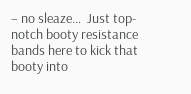– no sleaze…  Just top-notch booty resistance bands here to kick that booty into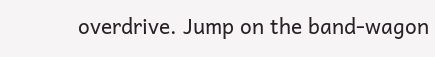overdrive. Jump on the band-wagon